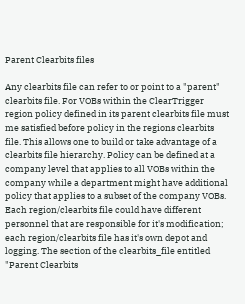Parent Clearbits files

Any clearbits file can refer to or point to a "parent" clearbits file. For VOBs within the ClearTrigger region policy defined in its parent clearbits file must me satisfied before policy in the regions clearbits file. This allows one to build or take advantage of a clearbits file hierarchy. Policy can be defined at a company level that applies to all VOBs within the company while a department might have additional policy that applies to a subset of the company VOBs. Each region/clearbits file could have different personnel that are responsible for it's modification; each region/clearbits file has it's own depot and logging. The section of the clearbits_file entitled "Parent Clearbits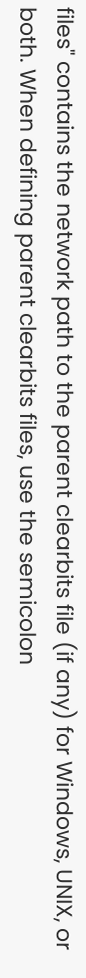files" contains the network path to the parent clearbits file (if any) for Windows, UNIX, or both. When defining parent clearbits files, use the semicolon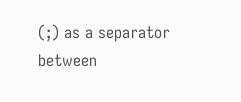(;) as a separator between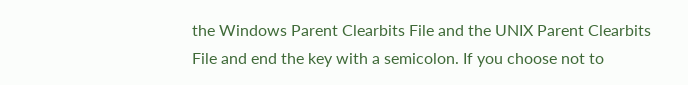the Windows Parent Clearbits File and the UNIX Parent Clearbits File and end the key with a semicolon. If you choose not to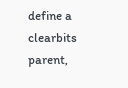define a clearbits parent,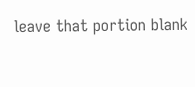leave that portion blank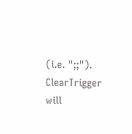(i.e. ";;"). ClearTrigger will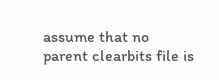assume that no parent clearbits file is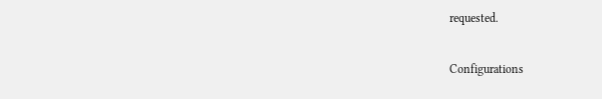requested.

Configurations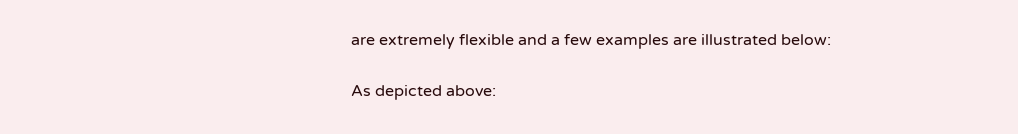are extremely flexible and a few examples are illustrated below:

As depicted above: